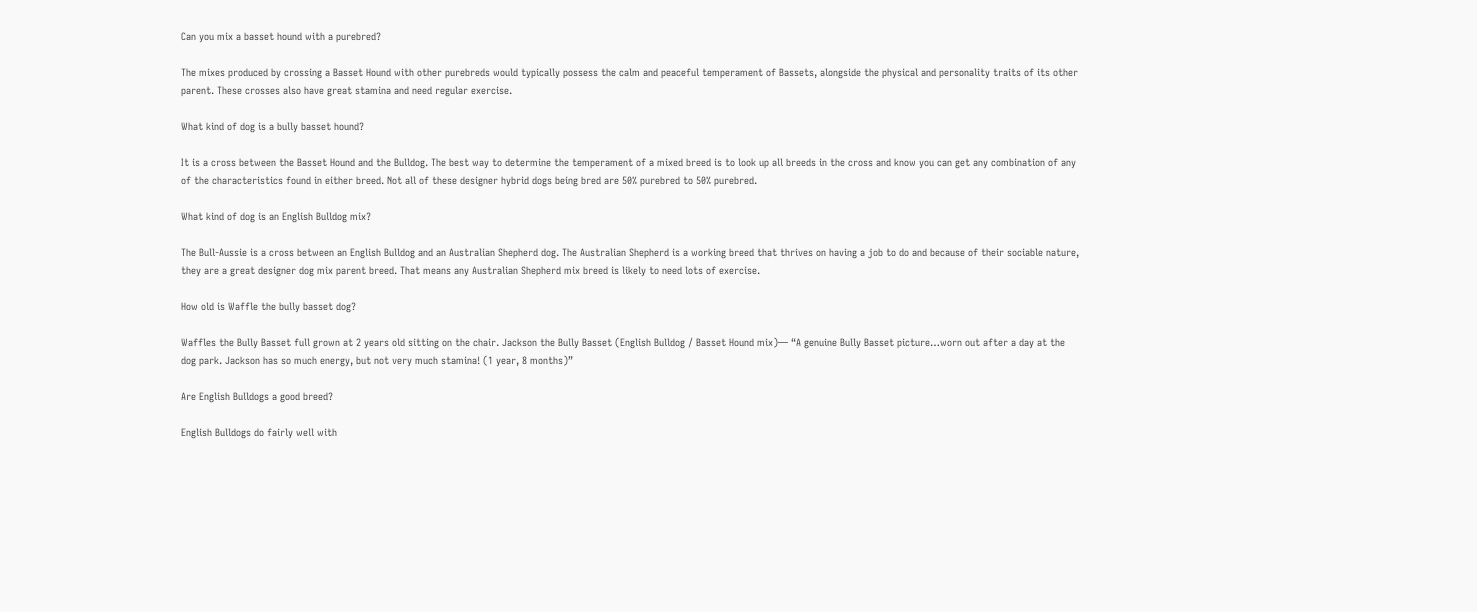Can you mix a basset hound with a purebred?

The mixes produced by crossing a Basset Hound with other purebreds would typically possess the calm and peaceful temperament of Bassets, alongside the physical and personality traits of its other parent. These crosses also have great stamina and need regular exercise.

What kind of dog is a bully basset hound?

It is a cross between the Basset Hound and the Bulldog. The best way to determine the temperament of a mixed breed is to look up all breeds in the cross and know you can get any combination of any of the characteristics found in either breed. Not all of these designer hybrid dogs being bred are 50% purebred to 50% purebred.

What kind of dog is an English Bulldog mix?

The Bull-Aussie is a cross between an English Bulldog and an Australian Shepherd dog. The Australian Shepherd is a working breed that thrives on having a job to do and because of their sociable nature, they are a great designer dog mix parent breed. That means any Australian Shepherd mix breed is likely to need lots of exercise.

How old is Waffle the bully basset dog?

Waffles the Bully Basset full grown at 2 years old sitting on the chair. Jackson the Bully Basset (English Bulldog / Basset Hound mix)— “A genuine Bully Basset picture…worn out after a day at the dog park. Jackson has so much energy, but not very much stamina! (1 year, 8 months)”

Are English Bulldogs a good breed?

English Bulldogs do fairly well with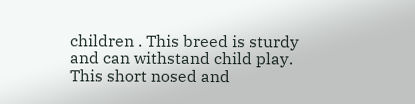children . This breed is sturdy and can withstand child play. This short nosed and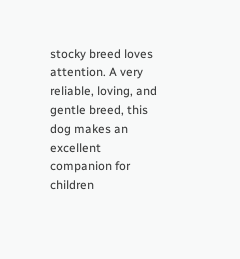stocky breed loves attention. A very reliable, loving, and gentle breed, this dog makes an excellent companion for children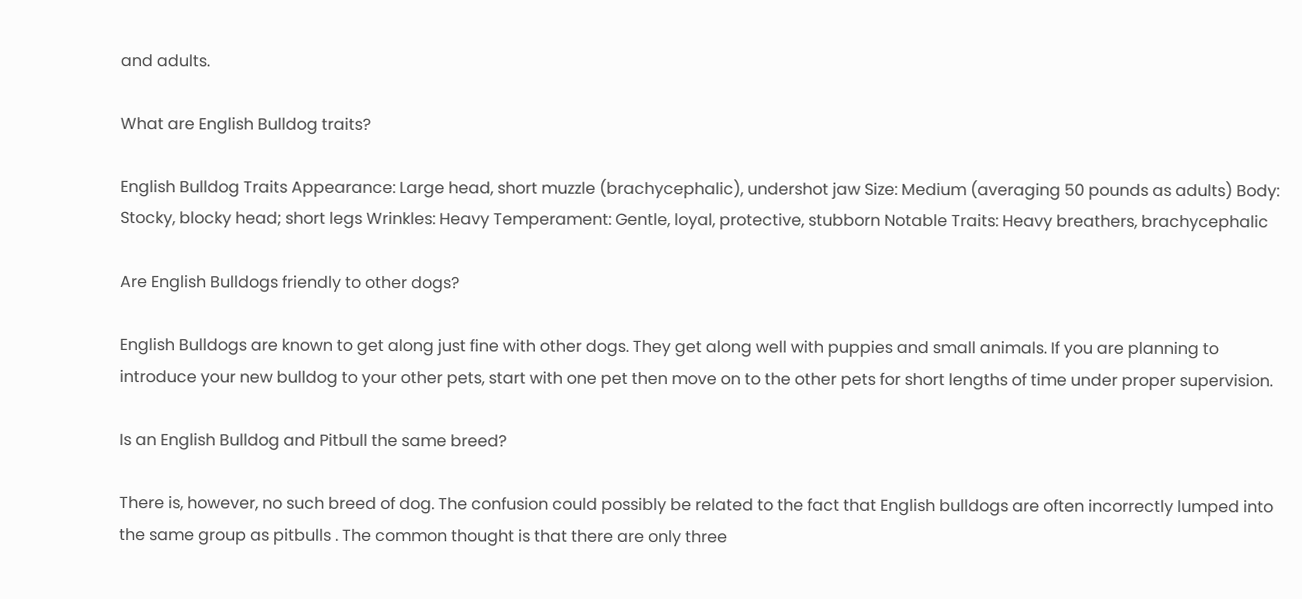and adults.

What are English Bulldog traits?

English Bulldog Traits Appearance: Large head, short muzzle (brachycephalic), undershot jaw Size: Medium (averaging 50 pounds as adults) Body: Stocky, blocky head; short legs Wrinkles: Heavy Temperament: Gentle, loyal, protective, stubborn Notable Traits: Heavy breathers, brachycephalic

Are English Bulldogs friendly to other dogs?

English Bulldogs are known to get along just fine with other dogs. They get along well with puppies and small animals. If you are planning to introduce your new bulldog to your other pets, start with one pet then move on to the other pets for short lengths of time under proper supervision.

Is an English Bulldog and Pitbull the same breed?

There is, however, no such breed of dog. The confusion could possibly be related to the fact that English bulldogs are often incorrectly lumped into the same group as pitbulls . The common thought is that there are only three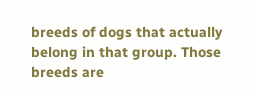breeds of dogs that actually belong in that group. Those breeds are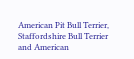American Pit Bull Terrier, Staffordshire Bull Terrier and American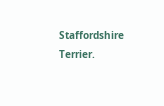Staffordshire Terrier.